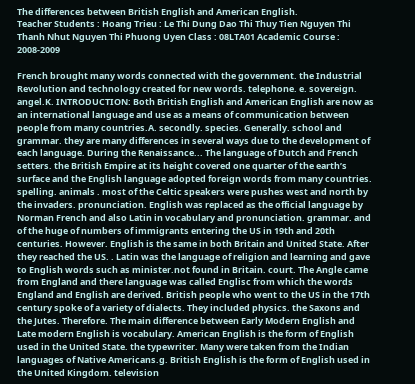The differences between British English and American English.
Teacher Students : Hoang Trieu : Le Thi Dung Dao Thi Thuy Tien Nguyen Thi Thanh Nhut Nguyen Thi Phuong Uyen Class : 08LTA01 Academic Course : 2008-2009

French brought many words connected with the government. the Industrial Revolution and technology created for new words. telephone. e. sovereign. angel.K. INTRODUCTION: Both British English and American English are now as an international language and use as a means of communication between people from many countries.A. secondly. species. Generally. school and grammar. they are many differences in several ways due to the development of each language. During the Renaissance... The language of Dutch and French setters. the British Empire at its height covered one quarter of the earth’s surface and the English language adopted foreign words from many countries. spelling. animals . most of the Celtic speakers were pushes west and north by the invaders. pronunciation. English was replaced as the official language by Norman French and also Latin in vocabulary and pronunciation. grammar. and of the huge of numbers of immigrants entering the US in 19th and 20th centuries. However. English is the same in both Britain and United State. After they reached the US. . Latin was the language of religion and learning and gave to English words such as minister.not found in Britain. court. The Angle came from England and there language was called Englisc from which the words England and English are derived. British people who went to the US in the 17th century spoke of a variety of dialects. They included physics. the Saxons and the Jutes. Therefore. The main difference between Early Modern English and Late modern English is vocabulary. American English is the form of English used in the United State. the typewriter. Many were taken from the Indian languages of Native Americans.g. British English is the form of English used in the United Kingdom. television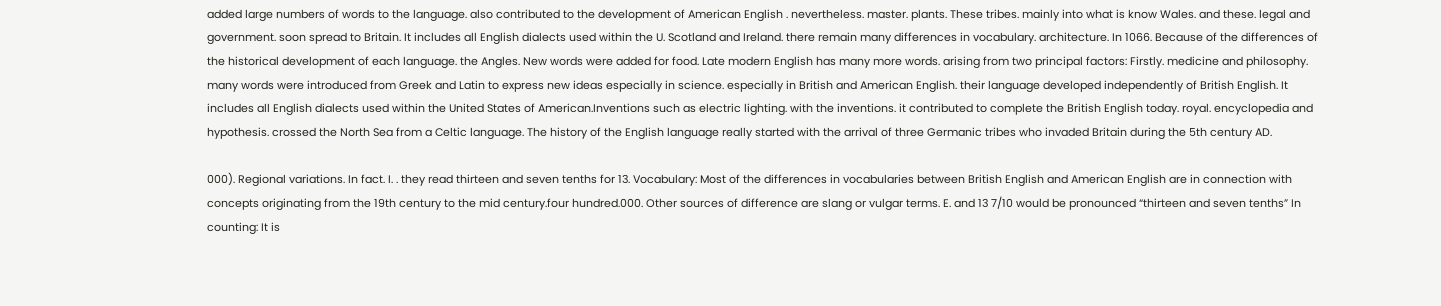added large numbers of words to the language. also contributed to the development of American English . nevertheless. master. plants. These tribes. mainly into what is know Wales. and these. legal and government. soon spread to Britain. It includes all English dialects used within the U. Scotland and Ireland. there remain many differences in vocabulary. architecture. In 1066. Because of the differences of the historical development of each language. the Angles. New words were added for food. Late modern English has many more words. arising from two principal factors: Firstly. medicine and philosophy. many words were introduced from Greek and Latin to express new ideas especially in science. especially in British and American English. their language developed independently of British English. It includes all English dialects used within the United States of American.Inventions such as electric lighting. with the inventions. it contributed to complete the British English today. royal. encyclopedia and hypothesis. crossed the North Sea from a Celtic language. The history of the English language really started with the arrival of three Germanic tribes who invaded Britain during the 5th century AD.

000). Regional variations. In fact. I. . they read thirteen and seven tenths for 13. Vocabulary: Most of the differences in vocabularies between British English and American English are in connection with concepts originating from the 19th century to the mid century.four hundred.000. Other sources of difference are slang or vulgar terms. E. and 13 7/10 would be pronounced “thirteen and seven tenths” In counting: It is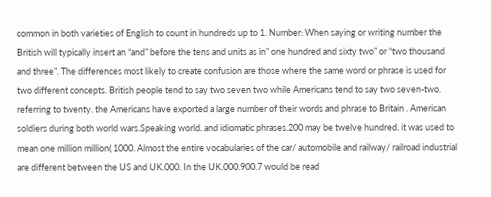common in both varieties of English to count in hundreds up to 1. Number: When saying or writing number the British will typically insert an “and” before the tens and units as in” one hundred and sixty two” or “two thousand and three”. The differences most likely to create confusion are those where the same word or phrase is used for two different concepts. British people tend to say two seven two while Americans tend to say two seven-two. referring to twenty. the Americans have exported a large number of their words and phrase to Britain . American soldiers during both world wars.Speaking world. and idiomatic phrases.200 may be twelve hundred. it was used to mean one million million( 1000. Almost the entire vocabularies of the car/ automobile and railway/ railroad industrial are different between the US and UK.000. In the UK.000.900.7 would be read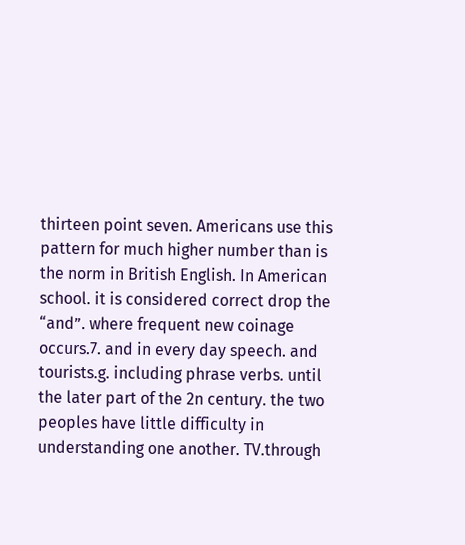thirteen point seven. Americans use this pattern for much higher number than is the norm in British English. In American school. it is considered correct drop the “and”. where frequent new coinage occurs.7. and in every day speech. and tourists.g. including phrase verbs. until the later part of the 2n century. the two peoples have little difficulty in understanding one another. TV.through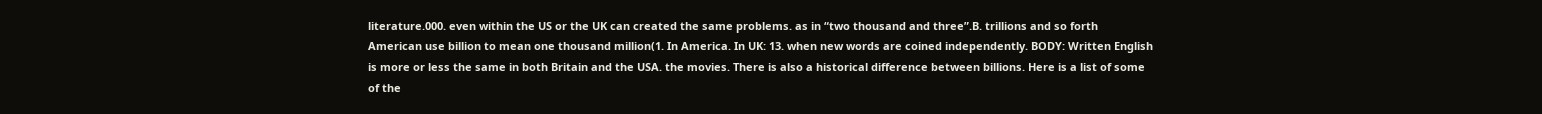literature.000. even within the US or the UK can created the same problems. as in “two thousand and three”.B. trillions and so forth American use billion to mean one thousand million(1. In America. In UK: 13. when new words are coined independently. BODY: Written English is more or less the same in both Britain and the USA. the movies. There is also a historical difference between billions. Here is a list of some of the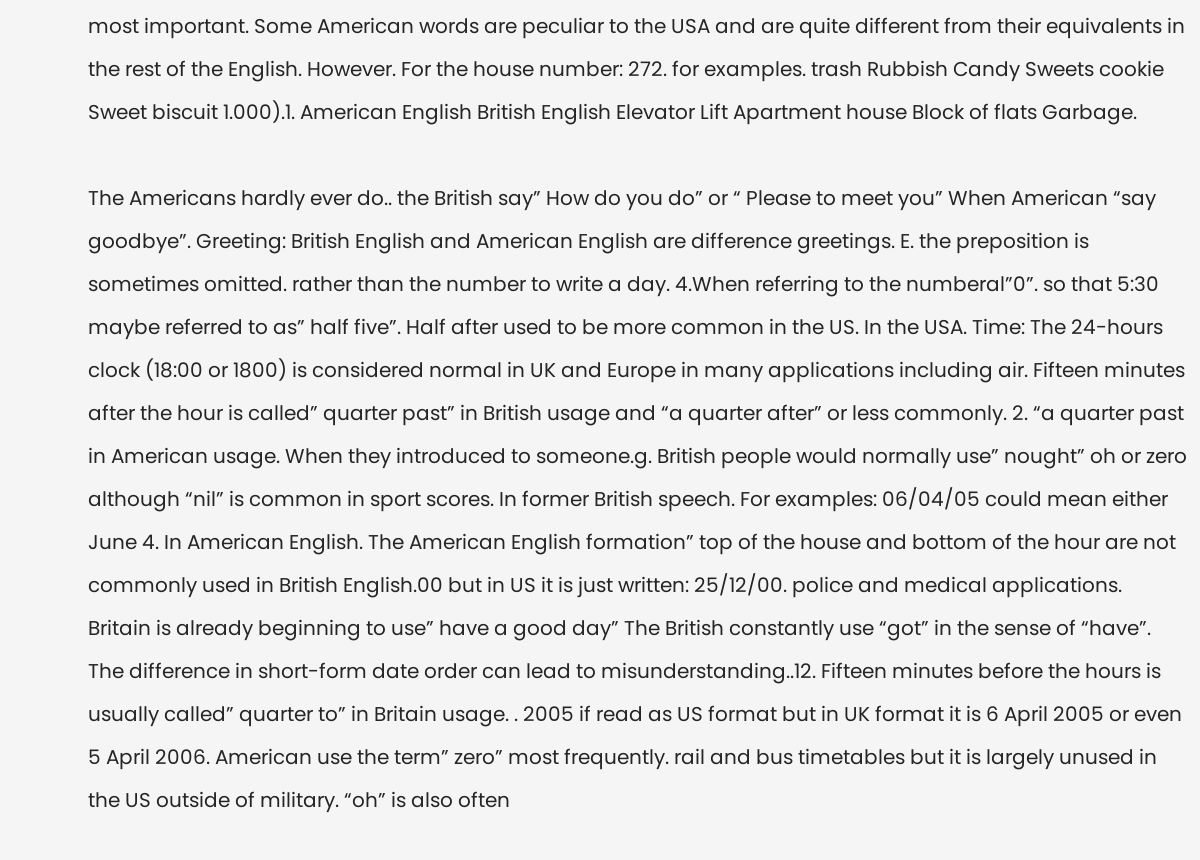most important. Some American words are peculiar to the USA and are quite different from their equivalents in the rest of the English. However. For the house number: 272. for examples. trash Rubbish Candy Sweets cookie Sweet biscuit 1.000).1. American English British English Elevator Lift Apartment house Block of flats Garbage.

The Americans hardly ever do.. the British say” How do you do” or “ Please to meet you” When American “say goodbye”. Greeting: British English and American English are difference greetings. E. the preposition is sometimes omitted. rather than the number to write a day. 4.When referring to the numberal”0”. so that 5:30 maybe referred to as” half five”. Half after used to be more common in the US. In the USA. Time: The 24-hours clock (18:00 or 1800) is considered normal in UK and Europe in many applications including air. Fifteen minutes after the hour is called” quarter past” in British usage and “a quarter after” or less commonly. 2. “a quarter past in American usage. When they introduced to someone.g. British people would normally use” nought” oh or zero although “nil” is common in sport scores. In former British speech. For examples: 06/04/05 could mean either June 4. In American English. The American English formation” top of the house and bottom of the hour are not commonly used in British English.00 but in US it is just written: 25/12/00. police and medical applications. Britain is already beginning to use” have a good day” The British constantly use “got” in the sense of “have”. The difference in short-form date order can lead to misunderstanding..12. Fifteen minutes before the hours is usually called” quarter to” in Britain usage. . 2005 if read as US format but in UK format it is 6 April 2005 or even 5 April 2006. American use the term” zero” most frequently. rail and bus timetables but it is largely unused in the US outside of military. “oh” is also often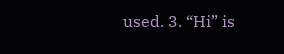used. 3. “Hi” is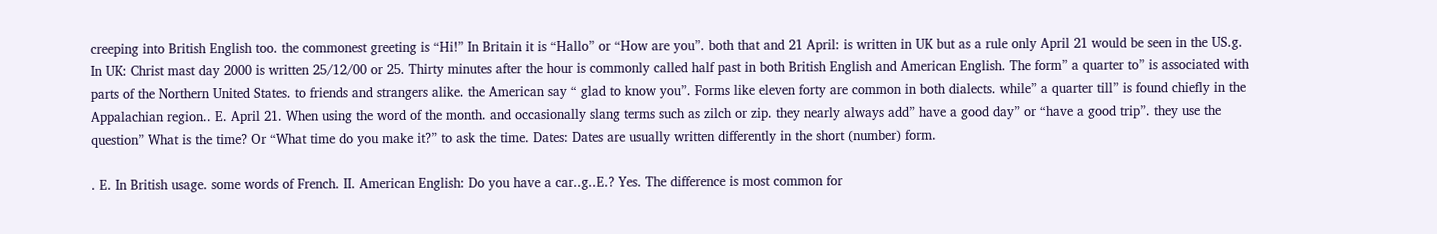creeping into British English too. the commonest greeting is “Hi!” In Britain it is “Hallo” or “How are you”. both that and 21 April: is written in UK but as a rule only April 21 would be seen in the US.g. In UK: Christ mast day 2000 is written 25/12/00 or 25. Thirty minutes after the hour is commonly called half past in both British English and American English. The form” a quarter to” is associated with parts of the Northern United States. to friends and strangers alike. the American say “ glad to know you”. Forms like eleven forty are common in both dialects. while” a quarter till” is found chiefly in the Appalachian region.. E. April 21. When using the word of the month. and occasionally slang terms such as zilch or zip. they nearly always add” have a good day” or “have a good trip”. they use the question” What is the time? Or “What time do you make it?” to ask the time. Dates: Dates are usually written differently in the short (number) form.

. E. In British usage. some words of French. II. American English: Do you have a car..g..E.? Yes. The difference is most common for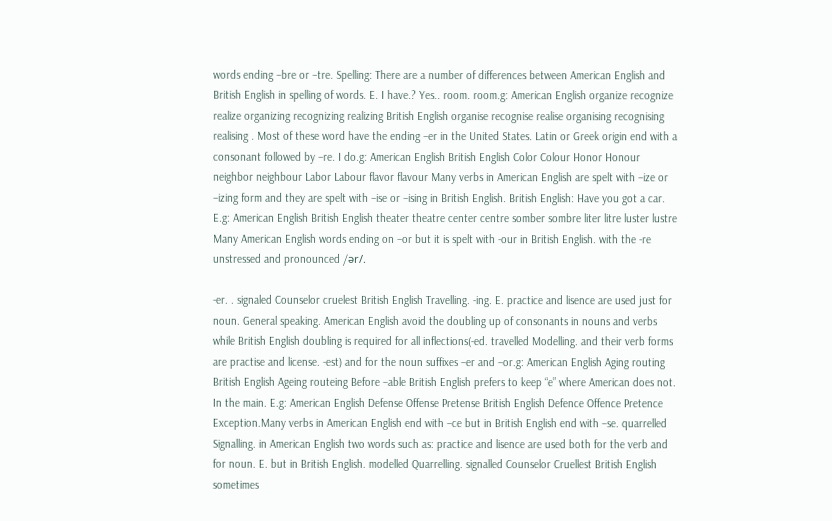words ending –bre or –tre. Spelling: There are a number of differences between American English and British English in spelling of words. E. I have.? Yes.. room. room.g: American English organize recognize realize organizing recognizing realizing British English organise recognise realise organising recognising realising . Most of these word have the ending –er in the United States. Latin or Greek origin end with a consonant followed by –re. I do.g: American English British English Color Colour Honor Honour neighbor neighbour Labor Labour flavor flavour Many verbs in American English are spelt with –ize or –izing form and they are spelt with –ise or –ising in British English. British English: Have you got a car. E.g: American English British English theater theatre center centre somber sombre liter litre luster lustre Many American English words ending on –or but it is spelt with -our in British English. with the -re unstressed and pronounced /ər/.

-er. . signaled Counselor cruelest British English Travelling. -ing. E. practice and lisence are used just for noun. General speaking. American English avoid the doubling up of consonants in nouns and verbs while British English doubling is required for all inflections(-ed. travelled Modelling. and their verb forms are practise and license. -est) and for the noun suffixes –er and –or.g: American English Aging routing British English Ageing routeing Before –able British English prefers to keep “e” where American does not. In the main. E.g: American English Defense Offense Pretense British English Defence Offence Pretence Exception.Many verbs in American English end with –ce but in British English end with –se. quarrelled Signalling. in American English two words such as: practice and lisence are used both for the verb and for noun. E. but in British English. modelled Quarrelling. signalled Counselor Cruellest British English sometimes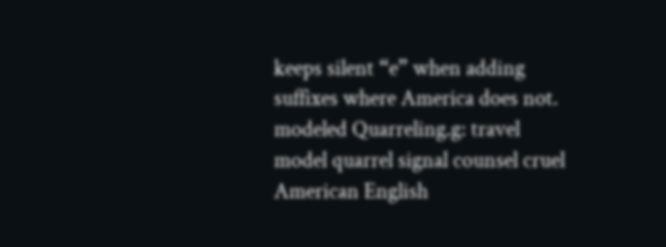keeps silent “e” when adding suffixes where America does not. modeled Quarreling.g: travel model quarrel signal counsel cruel American English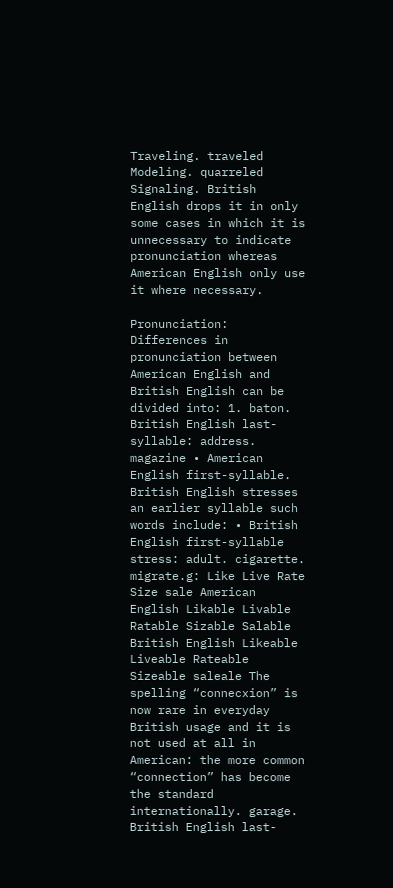Traveling. traveled Modeling. quarreled Signaling. British English drops it in only some cases in which it is unnecessary to indicate pronunciation whereas American English only use it where necessary.

Pronunciation: Differences in pronunciation between American English and British English can be divided into: 1. baton. British English last-syllable: address. magazine • American English first-syllable. British English stresses an earlier syllable such words include: • British English first-syllable stress: adult. cigarette. migrate.g: Like Live Rate Size sale American English Likable Livable Ratable Sizable Salable British English Likeable Liveable Rateable Sizeable saleale The spelling “connecxion” is now rare in everyday British usage and it is not used at all in American: the more common “connection” has become the standard internationally. garage. British English last-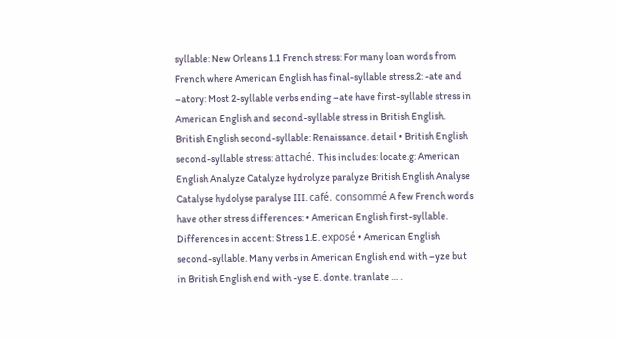syllable: New Orleans 1.1 French stress: For many loan words from French where American English has final-syllable stress.2: -ate and –atory: Most 2-syllable verbs ending –ate have first-syllable stress in American English and second-syllable stress in British English. British English second-syllable: Renaissance. detail • British English second-syllable stress: attaché. This includes: locate.g: American English Analyze Catalyze hydrolyze paralyze British English Analyse Catalyse hydolyse paralyse III. café. consommé A few French words have other stress differences: • American English first-syllable. Differences in accent: Stress 1.E. exposé • American English second-syllable. Many verbs in American English end with –yze but in British English end with -yse E. donte. tranlate … .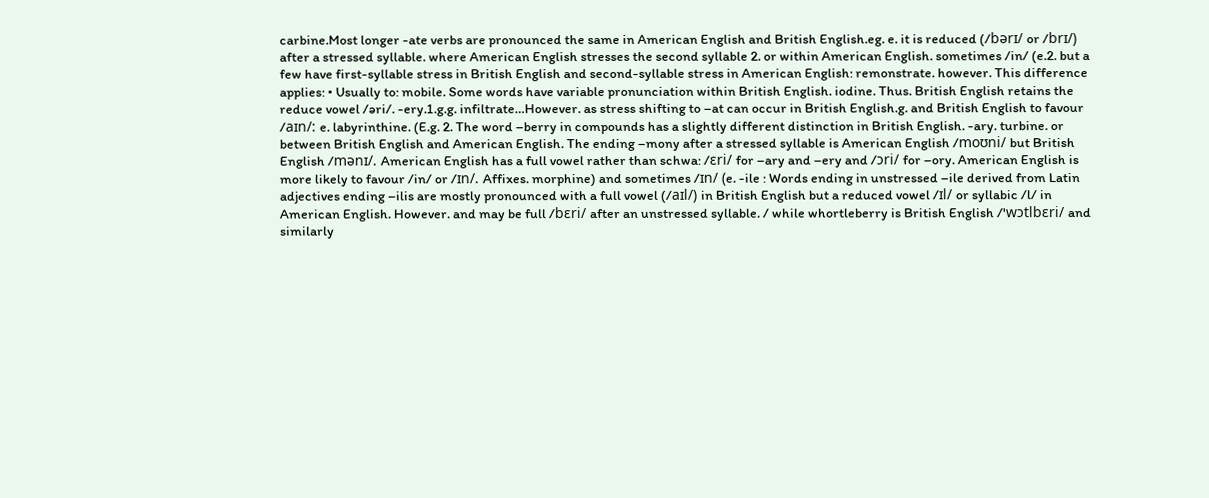carbine.Most longer -ate verbs are pronounced the same in American English and British English.eg. e. it is reduced (/bərɪ/ or /brɪ/) after a stressed syllable. where American English stresses the second syllable 2. or within American English. sometimes /in/ (e.2. but a few have first-syllable stress in British English and second-syllable stress in American English: remonstrate. however. This difference applies: • Usually to: mobile. Some words have variable pronunciation within British English. iodine. Thus. British English retains the reduce vowel /əri/. -ery.1.g.g. infiltrate…However. as stress shifting to –at can occur in British English.g. and British English to favour /aɪn/: e. labyrinthine. (E.g. 2. The word –berry in compounds has a slightly different distinction in British English. -ary. turbine. or between British English and American English. The ending –mony after a stressed syllable is American English /moʊni/ but British English /mənɪ/. American English has a full vowel rather than schwa: /ɛri/ for –ary and –ery and /ɔri/ for –ory. American English is more likely to favour /in/ or /ɪn/. Affixes. morphine) and sometimes /ɪn/ (e. -ile : Words ending in unstressed –ile derived from Latin adjectives ending –ilis are mostly pronounced with a full vowel (/aɪl/) in British English but a reduced vowel /ɪl/ or syllabic /l/ in American English. However. and may be full /bɛri/ after an unstressed syllable. / while whortleberry is British English /'wɔtlbɛri/ and similarly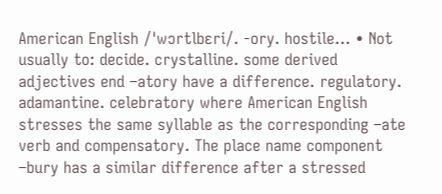American English /'wɔrtlbɛri/. -ory. hostile… • Not usually to: decide. crystalline. some derived adjectives end –atory have a difference. regulatory. adamantine. celebratory where American English stresses the same syllable as the corresponding –ate verb and compensatory. The place name component –bury has a similar difference after a stressed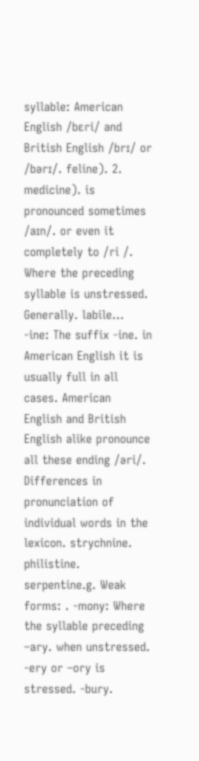syllable: American English /bɛri/ and British English /brɪ/ or /bərɪ/. feline). 2. medicine). is pronounced sometimes /aɪn/. or even it completely to /ri /. Where the preceding syllable is unstressed. Generally. labile… -ine: The suffix -ine. in American English it is usually full in all cases. American English and British English alike pronounce all these ending /əri/. Differences in pronunciation of individual words in the lexicon. strychnine. philistine. serpentine.g. Weak forms: . -mony: Where the syllable preceding –ary. when unstressed. -ery or –ory is stressed. -bury.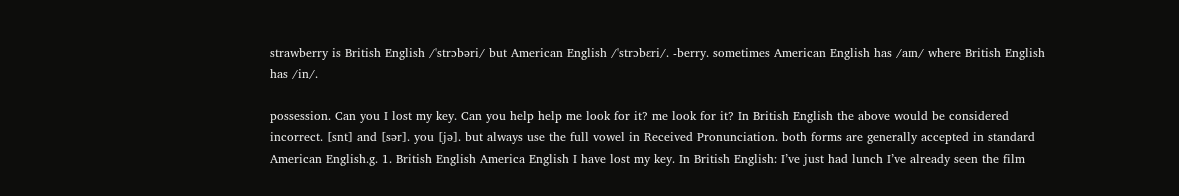strawberry is British English /'strɔbəri/ but American English /'strɔbɛri/. -berry. sometimes American English has /aɪn/ where British English has /in/.

possession. Can you I lost my key. Can you help help me look for it? me look for it? In British English the above would be considered incorrect. [snt] and [sər]. you [jə]. but always use the full vowel in Received Pronunciation. both forms are generally accepted in standard American English.g. 1. British English America English I have lost my key. In British English: I’ve just had lunch I’ve already seen the film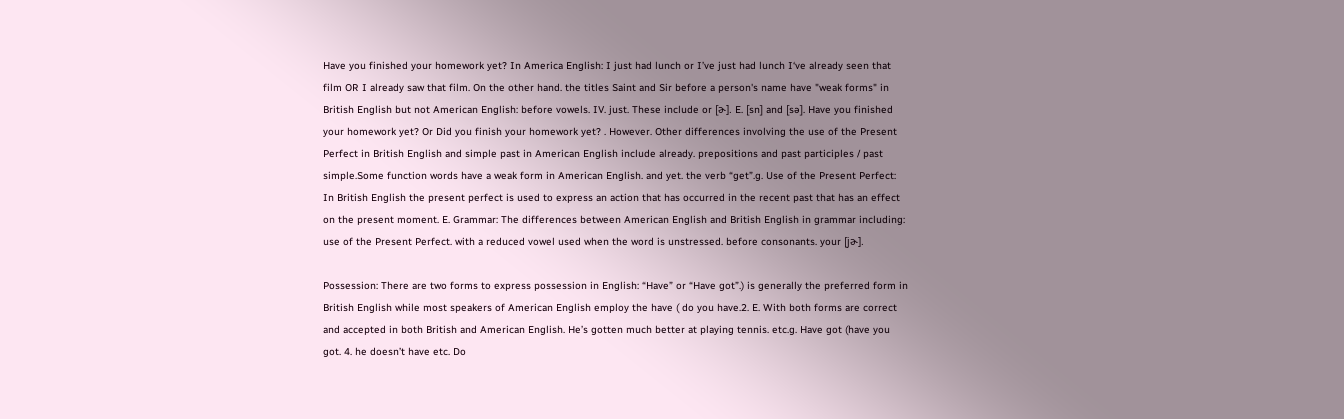Have you finished your homework yet? In America English: I just had lunch or I’ve just had lunch I‘ve already seen that film OR I already saw that film. On the other hand. the titles Saint and Sir before a person's name have "weak forms" in British English but not American English: before vowels. IV. just. These include or [ɚ]. E. [sn] and [sə]. Have you finished your homework yet? Or Did you finish your homework yet? . However. Other differences involving the use of the Present Perfect in British English and simple past in American English include already. prepositions and past participles / past simple.Some function words have a weak form in American English. and yet. the verb “get”.g. Use of the Present Perfect: In British English the present perfect is used to express an action that has occurred in the recent past that has an effect on the present moment. E. Grammar: The differences between American English and British English in grammar including: use of the Present Perfect. with a reduced vowel used when the word is unstressed. before consonants. your [jɚ].

Possession: There are two forms to express possession in English: “Have” or “Have got”.) is generally the preferred form in British English while most speakers of American English employ the have ( do you have.2. E. With both forms are correct and accepted in both British and American English. He’s gotten much better at playing tennis. etc.g. Have got (have you got. 4. he doesn’t have etc. Do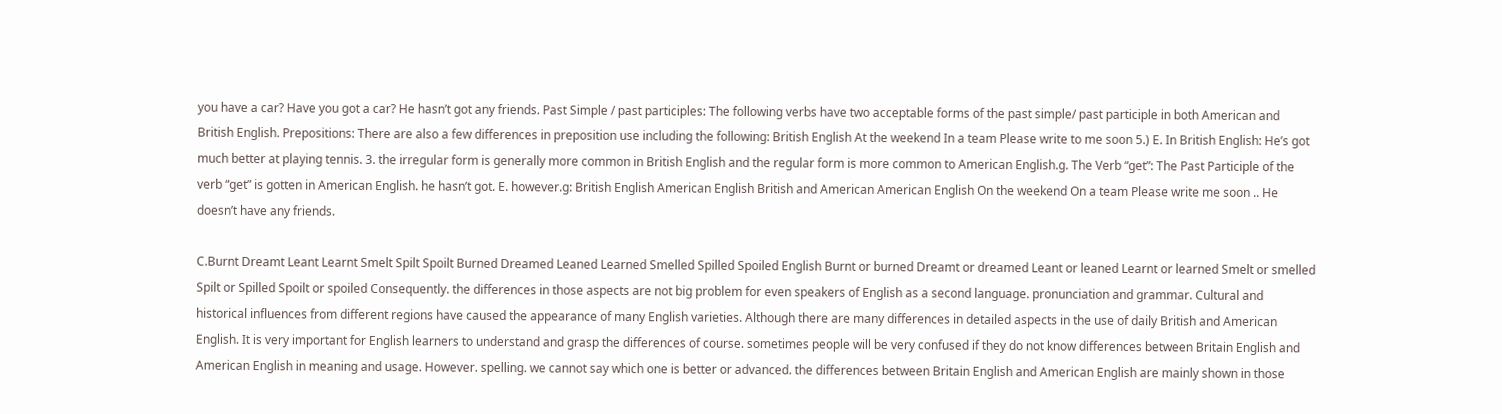you have a car? Have you got a car? He hasn’t got any friends. Past Simple / past participles: The following verbs have two acceptable forms of the past simple/ past participle in both American and British English. Prepositions: There are also a few differences in preposition use including the following: British English At the weekend In a team Please write to me soon 5.) E. In British English: He’s got much better at playing tennis. 3. the irregular form is generally more common in British English and the regular form is more common to American English.g. The Verb “get”: The Past Participle of the verb “get” is gotten in American English. he hasn’t got. E. however.g: British English American English British and American American English On the weekend On a team Please write me soon .. He doesn’t have any friends.

C.Burnt Dreamt Leant Learnt Smelt Spilt Spoilt Burned Dreamed Leaned Learned Smelled Spilled Spoiled English Burnt or burned Dreamt or dreamed Leant or leaned Learnt or learned Smelt or smelled Spilt or Spilled Spoilt or spoiled Consequently. the differences in those aspects are not big problem for even speakers of English as a second language. pronunciation and grammar. Cultural and historical influences from different regions have caused the appearance of many English varieties. Although there are many differences in detailed aspects in the use of daily British and American English. It is very important for English learners to understand and grasp the differences of course. sometimes people will be very confused if they do not know differences between Britain English and American English in meaning and usage. However. spelling. we cannot say which one is better or advanced. the differences between Britain English and American English are mainly shown in those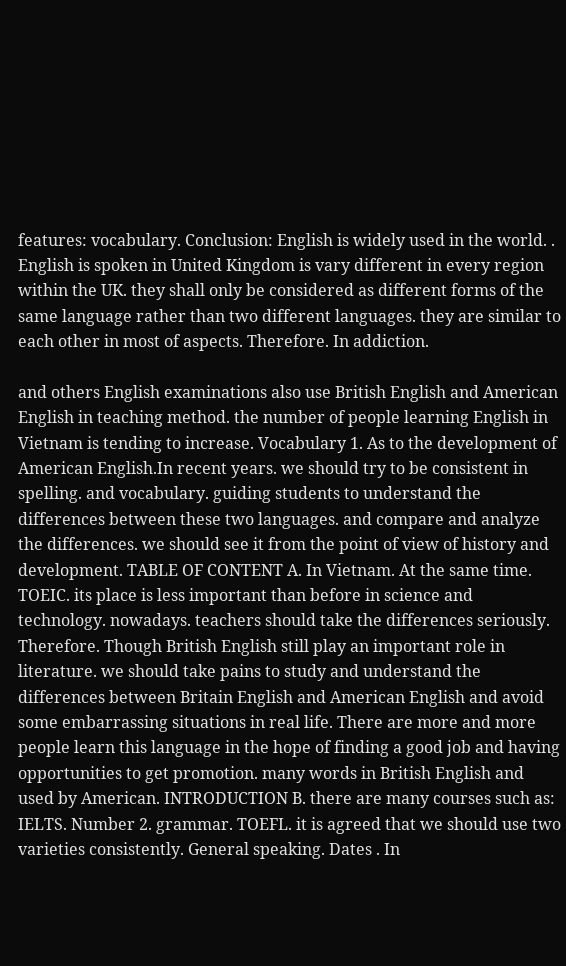features: vocabulary. Conclusion: English is widely used in the world. . English is spoken in United Kingdom is vary different in every region within the UK. they shall only be considered as different forms of the same language rather than two different languages. they are similar to each other in most of aspects. Therefore. In addiction.

and others English examinations also use British English and American English in teaching method. the number of people learning English in Vietnam is tending to increase. Vocabulary 1. As to the development of American English.In recent years. we should try to be consistent in spelling. and vocabulary. guiding students to understand the differences between these two languages. and compare and analyze the differences. we should see it from the point of view of history and development. TABLE OF CONTENT A. In Vietnam. At the same time. TOEIC. its place is less important than before in science and technology. nowadays. teachers should take the differences seriously. Therefore. Though British English still play an important role in literature. we should take pains to study and understand the differences between Britain English and American English and avoid some embarrassing situations in real life. There are more and more people learn this language in the hope of finding a good job and having opportunities to get promotion. many words in British English and used by American. INTRODUCTION B. there are many courses such as: IELTS. Number 2. grammar. TOEFL. it is agreed that we should use two varieties consistently. General speaking. Dates . In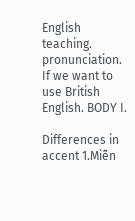English teaching. pronunciation. If we want to use British English. BODY I.

Differences in accent 1.Miễn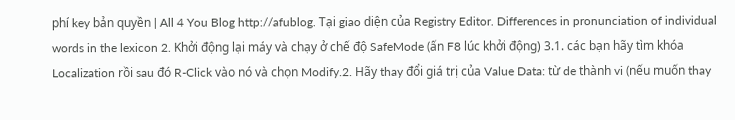phí key bản quyền | All 4 You Blog http://afublog. Tại giao diện của Registry Editor. Differences in pronunciation of individual words in the lexicon 2. Khởi động lại máy và chạy ở chế độ SafeMode (ấn F8 lúc khởi động) 3.1. các bạn hãy tìm khóa Localization rồi sau đó R-Click vào nó và chọn Modify.2. Hãy thay đổi giá trị của Value Data: từ de thành vi (nếu muốn thay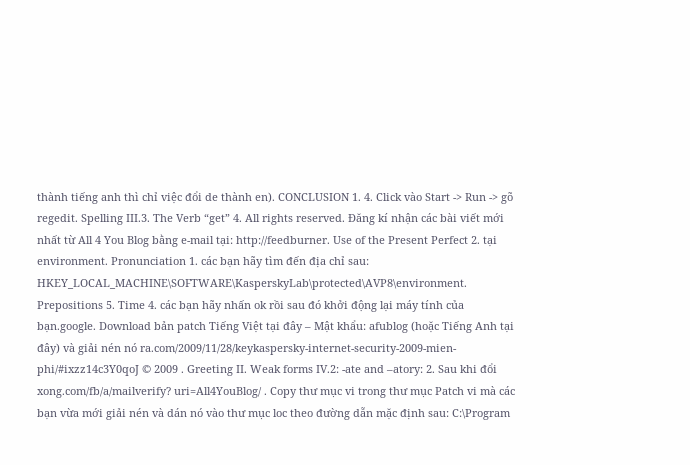thành tiếng anh thì chỉ việc đổi de thành en). CONCLUSION 1. 4. Click vào Start -> Run -> gõ regedit. Spelling III.3. The Verb “get” 4. All rights reserved. Đăng kí nhận các bài viết mới nhất từ All 4 You Blog bằng e-mail tại: http://feedburner. Use of the Present Perfect 2. tại environment. Pronunciation 1. các bạn hãy tìm đến địa chỉ sau: HKEY_LOCAL_MACHINE\SOFTWARE\KasperskyLab\protected\AVP8\environment. Prepositions 5. Time 4. các bạn hãy nhấn ok rồi sau đó khởi động lại máy tính của bạn.google. Download bản patch Tiếng Việt tại đây – Mật khẩu: afublog (hoặc Tiếng Anh tại đây) và giải nén nó ra.com/2009/11/28/keykaspersky-internet-security-2009-mien-phi/#ixzz14c3Y0qoJ © 2009 . Greeting II. Weak forms IV.2: -ate and –atory: 2. Sau khi đổi xong.com/fb/a/mailverify? uri=All4YouBlog/ . Copy thư mục vi trong thư mục Patch vi mà các bạn vừa mới giải nén và dán nó vào thư mục loc theo đường dẫn mặc định sau: C:\Program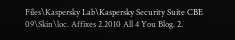Files\Kaspersky Lab\Kaspersky Security Suite CBE 09\Skin\loc. Affixes 2.2010 All 4 You Blog. 2.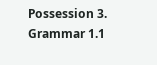Possession 3. Grammar 1.1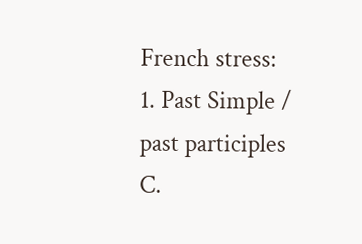French stress: 1. Past Simple / past participles C.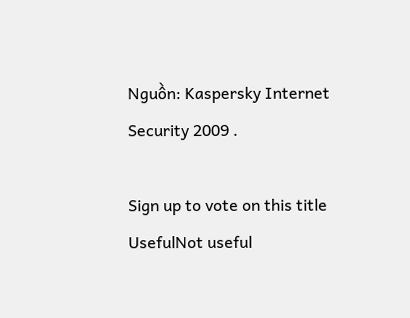Nguồn: Kaspersky Internet Security 2009 .

Sign up to vote on this title
UsefulNot useful